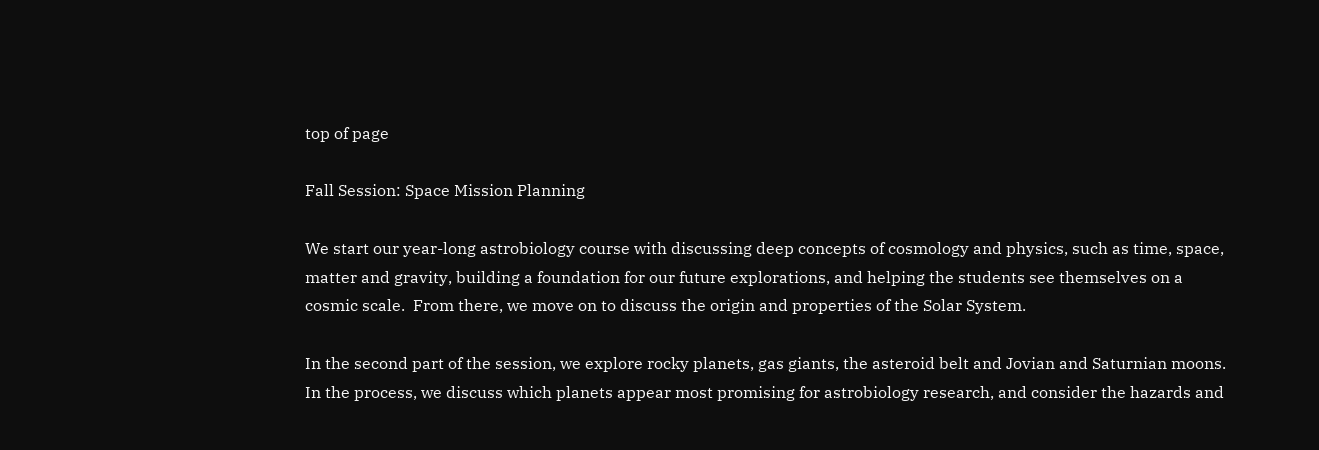top of page

Fall Session: Space Mission Planning

We start our year-long astrobiology course with discussing deep concepts of cosmology and physics, such as time, space, matter and gravity, building a foundation for our future explorations, and helping the students see themselves on a cosmic scale.  From there, we move on to discuss the origin and properties of the Solar System.

In the second part of the session, we explore rocky planets, gas giants, the asteroid belt and Jovian and Saturnian moons. In the process, we discuss which planets appear most promising for astrobiology research, and consider the hazards and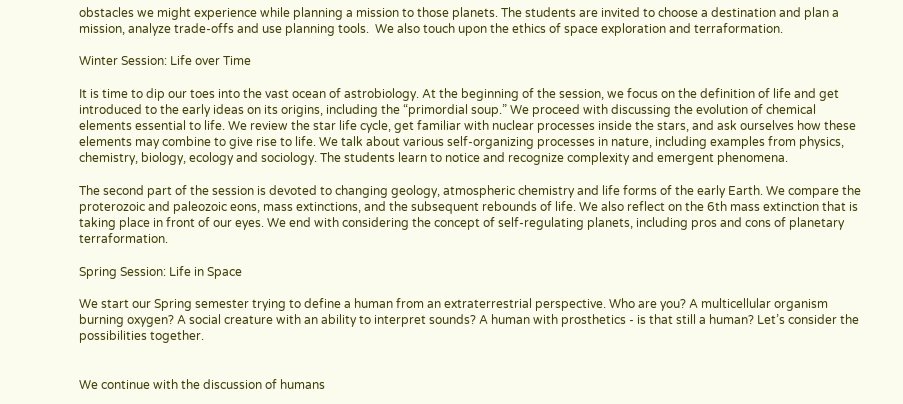obstacles we might experience while planning a mission to those planets. The students are invited to choose a destination and plan a mission, analyze trade-offs and use planning tools.  We also touch upon the ethics of space exploration and terraformation.

Winter Session: Life over Time

It is time to dip our toes into the vast ocean of astrobiology. At the beginning of the session, we focus on the definition of life and get introduced to the early ideas on its origins, including the “primordial soup.” We proceed with discussing the evolution of chemical elements essential to life. We review the star life cycle, get familiar with nuclear processes inside the stars, and ask ourselves how these elements may combine to give rise to life. We talk about various self-organizing processes in nature, including examples from physics, chemistry, biology, ecology and sociology. The students learn to notice and recognize complexity and emergent phenomena.

The second part of the session is devoted to changing geology, atmospheric chemistry and life forms of the early Earth. We compare the proterozoic and paleozoic eons, mass extinctions, and the subsequent rebounds of life. We also reflect on the 6th mass extinction that is taking place in front of our eyes. We end with considering the concept of self-regulating planets, including pros and cons of planetary terraformation.

Spring Session: Life in Space

We start our Spring semester trying to define a human from an extraterrestrial perspective. Who are you? A multicellular organism burning oxygen? A social creature with an ability to interpret sounds? A human with prosthetics - is that still a human? Let’s consider the possibilities together.


We continue with the discussion of humans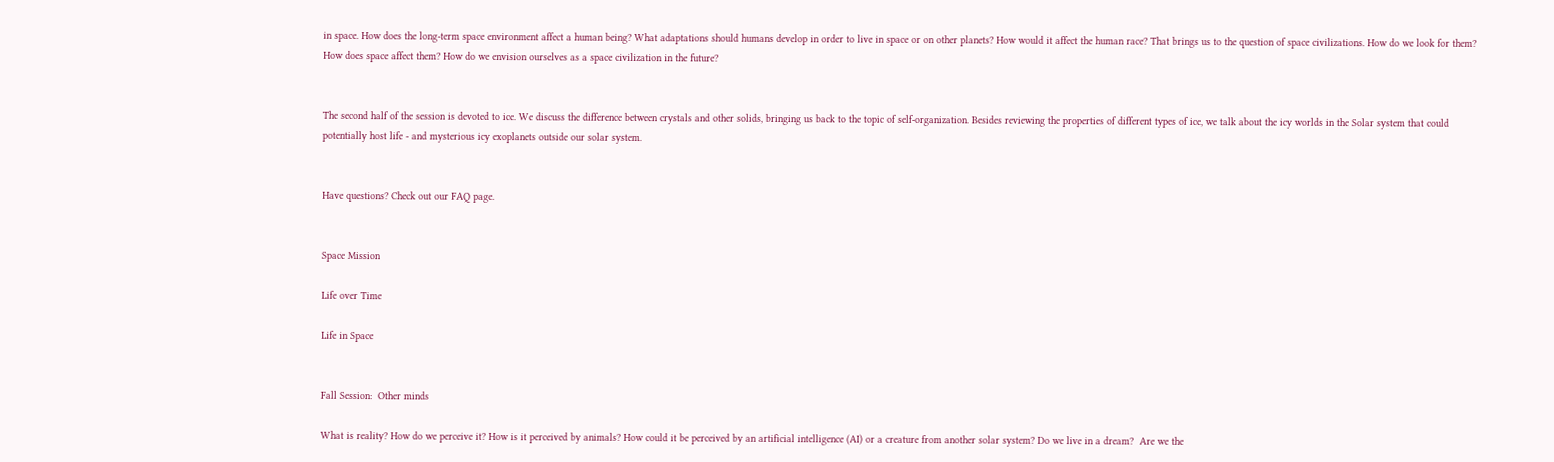in space. How does the long-term space environment affect a human being? What adaptations should humans develop in order to live in space or on other planets? How would it affect the human race? That brings us to the question of space civilizations. How do we look for them? How does space affect them? How do we envision ourselves as a space civilization in the future?


The second half of the session is devoted to ice. We discuss the difference between crystals and other solids, bringing us back to the topic of self-organization. Besides reviewing the properties of different types of ice, we talk about the icy worlds in the Solar system that could potentially host life - and mysterious icy exoplanets outside our solar system.


Have questions? Check out our FAQ page.


Space Mission

Life over Time

Life in Space


Fall Session:  Other minds

What is reality? How do we perceive it? How is it perceived by animals? How could it be perceived by an artificial intelligence (AI) or a creature from another solar system? Do we live in a dream?  Are we the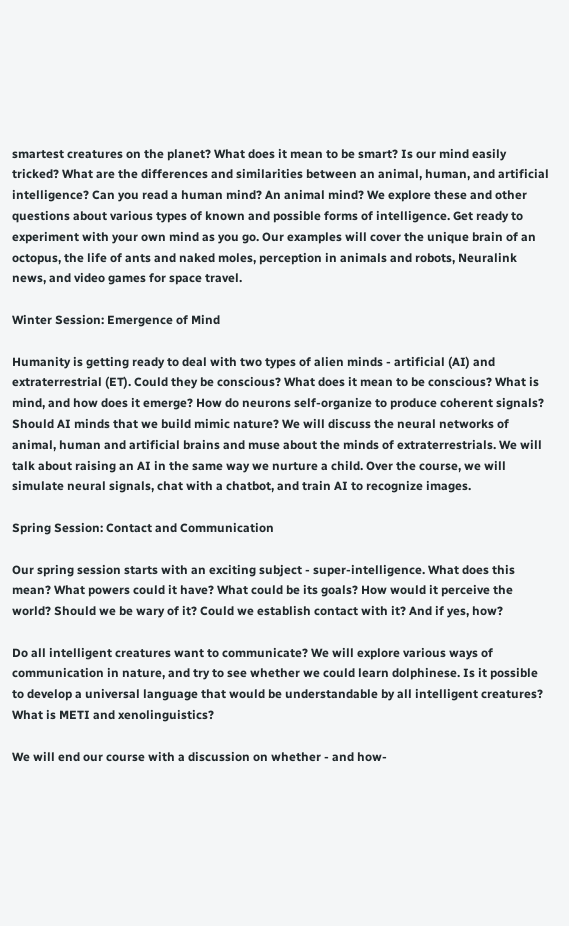smartest creatures on the planet? What does it mean to be smart? Is our mind easily tricked? What are the differences and similarities between an animal, human, and artificial intelligence? Can you read a human mind? An animal mind? We explore these and other questions about various types of known and possible forms of intelligence. Get ready to experiment with your own mind as you go. Our examples will cover the unique brain of an octopus, the life of ants and naked moles, perception in animals and robots, Neuralink news, and video games for space travel.

Winter Session: Emergence of Mind

Humanity is getting ready to deal with two types of alien minds - artificial (AI) and extraterrestrial (ET). Could they be conscious? What does it mean to be conscious? What is mind, and how does it emerge? How do neurons self-organize to produce coherent signals? Should AI minds that we build mimic nature? We will discuss the neural networks of animal, human and artificial brains and muse about the minds of extraterrestrials. We will talk about raising an AI in the same way we nurture a child. Over the course, we will simulate neural signals, chat with a chatbot, and train AI to recognize images.

Spring Session: Contact and Communication

Our spring session starts with an exciting subject - super-intelligence. What does this mean? What powers could it have? What could be its goals? How would it perceive the world? Should we be wary of it? Could we establish contact with it? And if yes, how?

Do all intelligent creatures want to communicate? We will explore various ways of communication in nature, and try to see whether we could learn dolphinese. Is it possible to develop a universal language that would be understandable by all intelligent creatures? What is METI and xenolinguistics?

We will end our course with a discussion on whether - and how-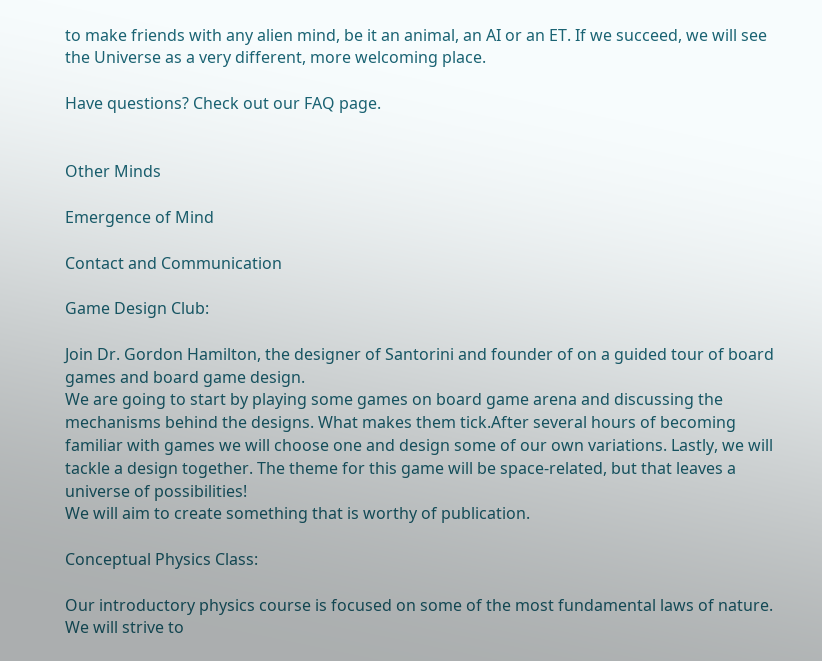to make friends with any alien mind, be it an animal, an AI or an ET. If we succeed, we will see the Universe as a very different, more welcoming place.

Have questions? Check out our FAQ page.


Other Minds

Emergence of Mind

Contact and Communication

Game Design Club:

Join Dr. Gordon Hamilton, the designer of Santorini and founder of on a guided tour of board games and board game design.
We are going to start by playing some games on board game arena and discussing the mechanisms behind the designs. What makes them tick.After several hours of becoming familiar with games we will choose one and design some of our own variations. Lastly, we will tackle a design together. The theme for this game will be space-related, but that leaves a universe of possibilities!
We will aim to create something that is worthy of publication.

Conceptual Physics Class:

Our introductory physics course is focused on some of the most fundamental laws of nature. We will strive to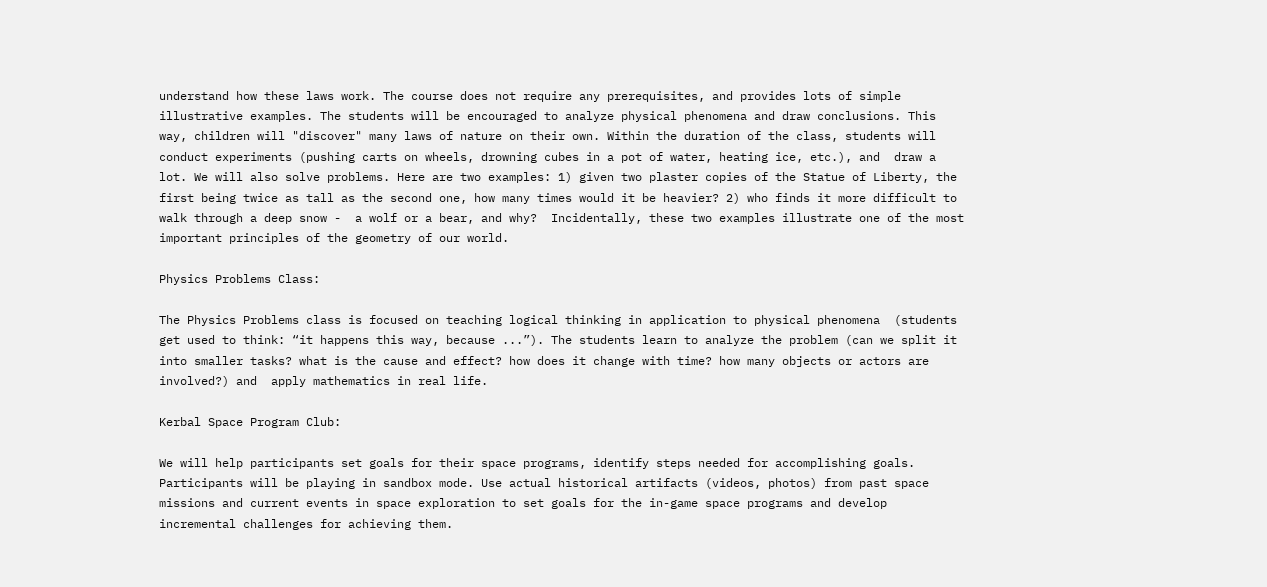understand how these laws work. The course does not require any prerequisites, and provides lots of simple illustrative examples. The students will be encouraged to analyze physical phenomena and draw conclusions. This way, children will "discover" many laws of nature on their own. Within the duration of the class, students will conduct experiments (pushing carts on wheels, drowning cubes in a pot of water, heating ice, etc.), and  draw a lot. We will also solve problems. Here are two examples: 1) given two plaster copies of the Statue of Liberty, the first being twice as tall as the second one, how many times would it be heavier? 2) who finds it more difficult to walk through a deep snow -  a wolf or a bear, and why?  Incidentally, these two examples illustrate one of the most important principles of the geometry of our world.

Physics Problems Class:

The Physics Problems class is focused on teaching logical thinking in application to physical phenomena  (students get used to think: “it happens this way, because ...”). The students learn to analyze the problem (can we split it into smaller tasks? what is the cause and effect? how does it change with time? how many objects or actors are involved?) and  apply mathematics in real life.

Kerbal Space Program Club:

We will help participants set goals for their space programs, identify steps needed for accomplishing goals. Participants will be playing in sandbox mode. Use actual historical artifacts (videos, photos) from past space missions and current events in space exploration to set goals for the in-game space programs and develop incremental challenges for achieving them.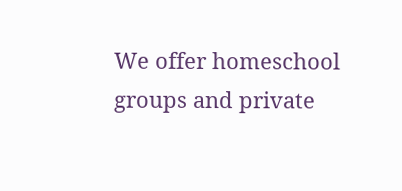We offer homeschool groups and private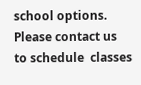school options. Please contact us to schedule  classes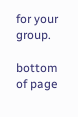for your group.

bottom of page